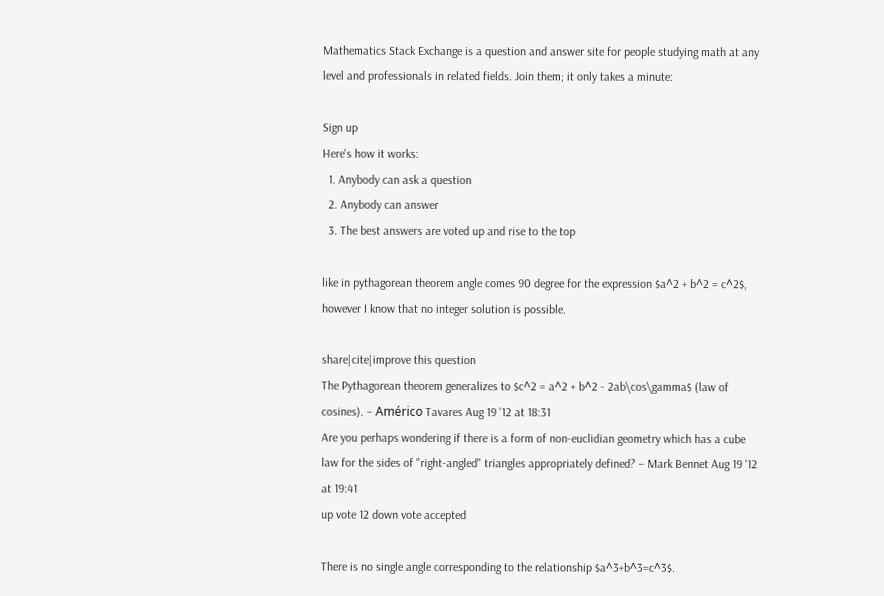Mathematics Stack Exchange is a question and answer site for people studying math at any level and professionals in related fields. Join them; it only takes a minute:

Sign up
Here's how it works:
  1. Anybody can ask a question
  2. Anybody can answer
  3. The best answers are voted up and rise to the top

like in pythagorean theorem angle comes 90 degree for the expression $a^2 + b^2 = c^2$, however I know that no integer solution is possible.

share|cite|improve this question
The Pythagorean theorem generalizes to $c^2 = a^2 + b^2 - 2ab\cos\gamma$ (law of cosines). – Américo Tavares Aug 19 '12 at 18:31
Are you perhaps wondering if there is a form of non-euclidian geometry which has a cube law for the sides of "right-angled" triangles appropriately defined? – Mark Bennet Aug 19 '12 at 19:41
up vote 12 down vote accepted

There is no single angle corresponding to the relationship $a^3+b^3=c^3$.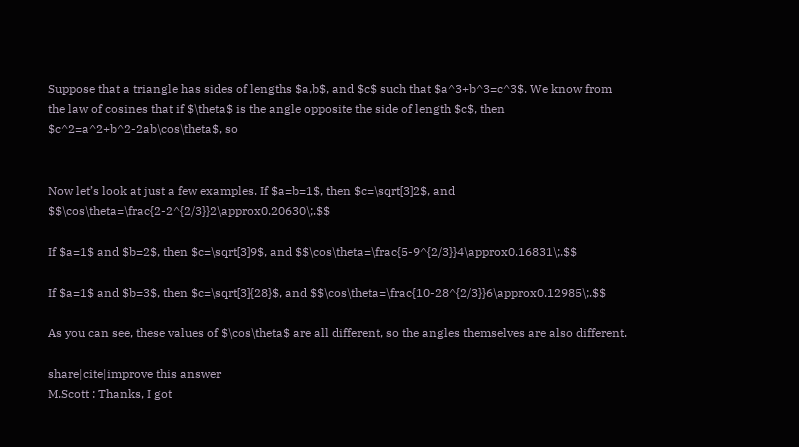Suppose that a triangle has sides of lengths $a,b$, and $c$ such that $a^3+b^3=c^3$. We know from the law of cosines that if $\theta$ is the angle opposite the side of length $c$, then $c^2=a^2+b^2-2ab\cos\theta$, so


Now let’s look at just a few examples. If $a=b=1$, then $c=\sqrt[3]2$, and $$\cos\theta=\frac{2-2^{2/3}}2\approx0.20630\;.$$

If $a=1$ and $b=2$, then $c=\sqrt[3]9$, and $$\cos\theta=\frac{5-9^{2/3}}4\approx0.16831\;.$$

If $a=1$ and $b=3$, then $c=\sqrt[3]{28}$, and $$\cos\theta=\frac{10-28^{2/3}}6\approx0.12985\;.$$

As you can see, these values of $\cos\theta$ are all different, so the angles themselves are also different.

share|cite|improve this answer
M.Scott : Thanks, I got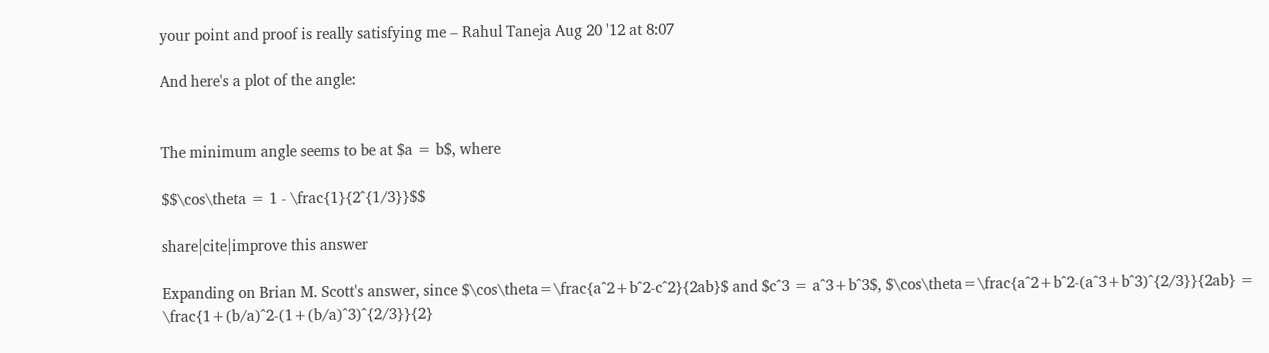your point and proof is really satisfying me – Rahul Taneja Aug 20 '12 at 8:07

And here's a plot of the angle:


The minimum angle seems to be at $a = b$, where

$$\cos\theta = 1 - \frac{1}{2^{1/3}}$$

share|cite|improve this answer

Expanding on Brian M. Scott's answer, since $\cos\theta=\frac{a^2+b^2-c^2}{2ab}$ and $c^3 = a^3+b^3$, $\cos\theta=\frac{a^2+b^2-(a^3+b^3)^{2/3}}{2ab} = \frac{1+(b/a)^2-(1+(b/a)^3)^{2/3}}{2}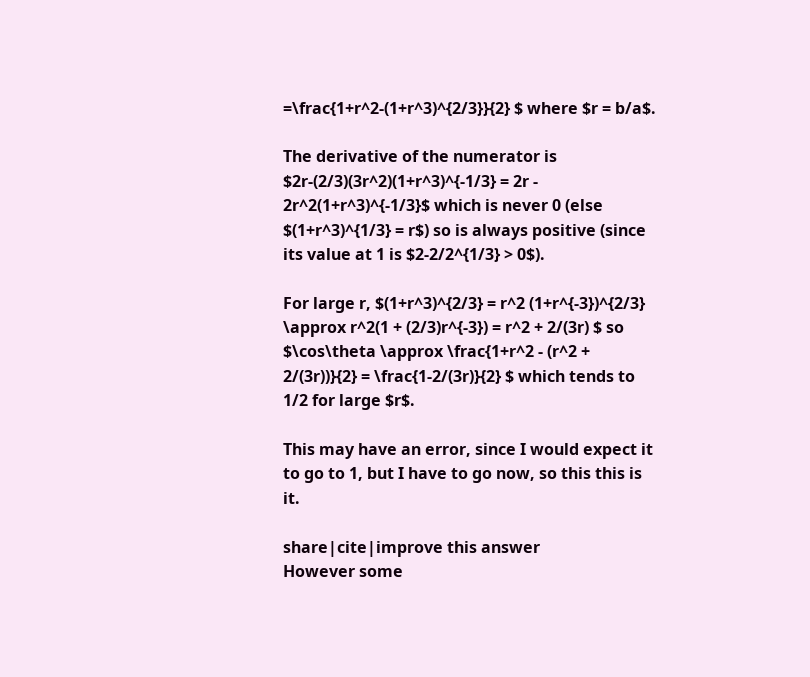=\frac{1+r^2-(1+r^3)^{2/3}}{2} $ where $r = b/a$.

The derivative of the numerator is $2r-(2/3)(3r^2)(1+r^3)^{-1/3} = 2r - 2r^2(1+r^3)^{-1/3}$ which is never 0 (else $(1+r^3)^{1/3} = r$) so is always positive (since its value at 1 is $2-2/2^{1/3} > 0$).

For large r, $(1+r^3)^{2/3} = r^2 (1+r^{-3})^{2/3} \approx r^2(1 + (2/3)r^{-3}) = r^2 + 2/(3r) $ so $\cos\theta \approx \frac{1+r^2 - (r^2 + 2/(3r))}{2} = \frac{1-2/(3r)}{2} $ which tends to 1/2 for large $r$.

This may have an error, since I would expect it to go to 1, but I have to go now, so this this is it.

share|cite|improve this answer
However some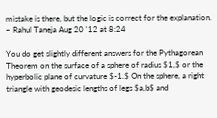mistake is there, but the logic is correct for the explanation. – Rahul Taneja Aug 20 '12 at 8:24

You do get slightly different answers for the Pythagorean Theorem on the surface of a sphere of radius $1,$ or the hyperbolic plane of curvature $-1.$ On the sphere, a right triangle with geodesic lengths of legs $a,b$ and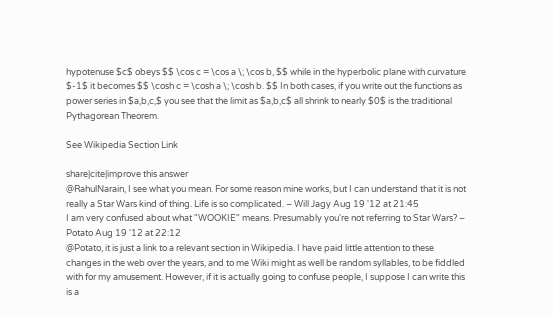hypotenuse $c$ obeys $$ \cos c = \cos a \; \cos b, $$ while in the hyperbolic plane with curvature $-1$ it becomes $$ \cosh c = \cosh a \; \cosh b. $$ In both cases, if you write out the functions as power series in $a,b,c,$ you see that the limit as $a,b,c$ all shrink to nearly $0$ is the traditional Pythagorean Theorem.

See Wikipedia Section Link

share|cite|improve this answer
@RahulNarain, I see what you mean. For some reason mine works, but I can understand that it is not really a Star Wars kind of thing. Life is so complicated. – Will Jagy Aug 19 '12 at 21:45
I am very confused about what "WOOKIE" means. Presumably you're not referring to Star Wars? – Potato Aug 19 '12 at 22:12
@Potato, it is just a link to a relevant section in Wikipedia. I have paid little attention to these changes in the web over the years, and to me Wiki might as well be random syllables, to be fiddled with for my amusement. However, if it is actually going to confuse people, I suppose I can write this is a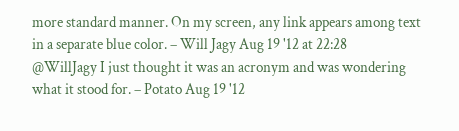more standard manner. On my screen, any link appears among text in a separate blue color. – Will Jagy Aug 19 '12 at 22:28
@WillJagy I just thought it was an acronym and was wondering what it stood for. – Potato Aug 19 '12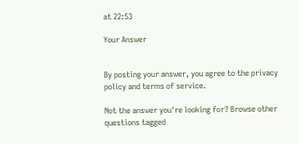at 22:53

Your Answer


By posting your answer, you agree to the privacy policy and terms of service.

Not the answer you're looking for? Browse other questions tagged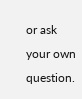or ask your own question.